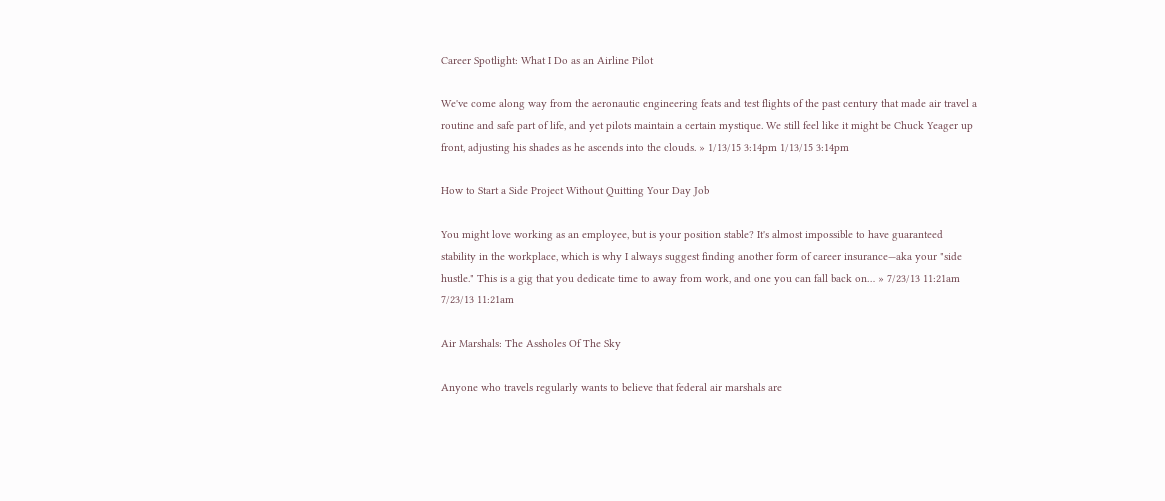Career Spotlight: What I Do as an Airline Pilot

We've come along way from the aeronautic engineering feats and test flights of the past century that made air travel a routine and safe part of life, and yet pilots maintain a certain mystique. We still feel like it might be Chuck Yeager up front, adjusting his shades as he ascends into the clouds. » 1/13/15 3:14pm 1/13/15 3:14pm

How to Start a Side Project Without Quitting Your Day Job

You might love working as an employee, but is your position stable? It's almost impossible to have guaranteed stability in the workplace, which is why I always suggest finding another form of career insurance—aka your "side hustle." This is a gig that you dedicate time to away from work, and one you can fall back on… » 7/23/13 11:21am 7/23/13 11:21am

Air Marshals: The Assholes Of The Sky

Anyone who travels regularly wants to believe that federal air marshals are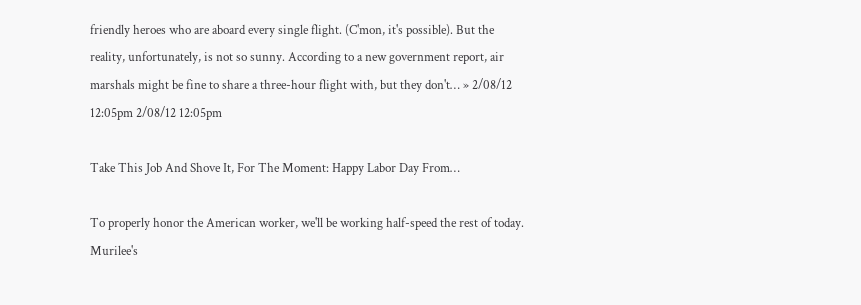friendly heroes who are aboard every single flight. (C'mon, it's possible). But the reality, unfortunately, is not so sunny. According to a new government report, air marshals might be fine to share a three-hour flight with, but they don't… » 2/08/12 12:05pm 2/08/12 12:05pm

Take This Job And Shove It, For The Moment: Happy Labor Day From…

To properly honor the American worker, we'll be working half-speed the rest of today. Murilee's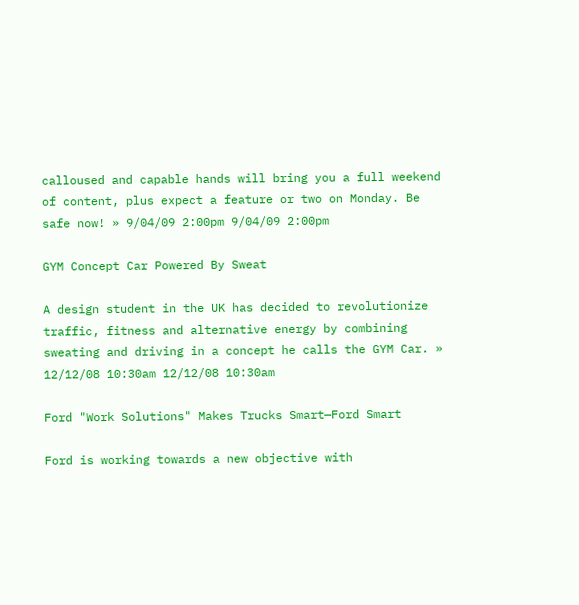calloused and capable hands will bring you a full weekend of content, plus expect a feature or two on Monday. Be safe now! » 9/04/09 2:00pm 9/04/09 2:00pm

GYM Concept Car Powered By Sweat

A design student in the UK has decided to revolutionize traffic, fitness and alternative energy by combining sweating and driving in a concept he calls the GYM Car. » 12/12/08 10:30am 12/12/08 10:30am

Ford "Work Solutions" Makes Trucks Smart—Ford Smart

Ford is working towards a new objective with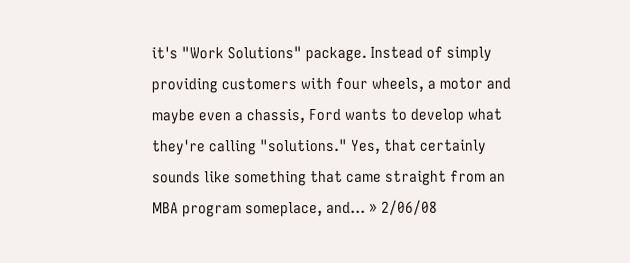it's "Work Solutions" package. Instead of simply providing customers with four wheels, a motor and maybe even a chassis, Ford wants to develop what they're calling "solutions." Yes, that certainly sounds like something that came straight from an MBA program someplace, and… » 2/06/08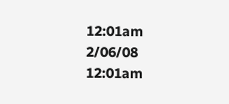12:01am 2/06/08 12:01am